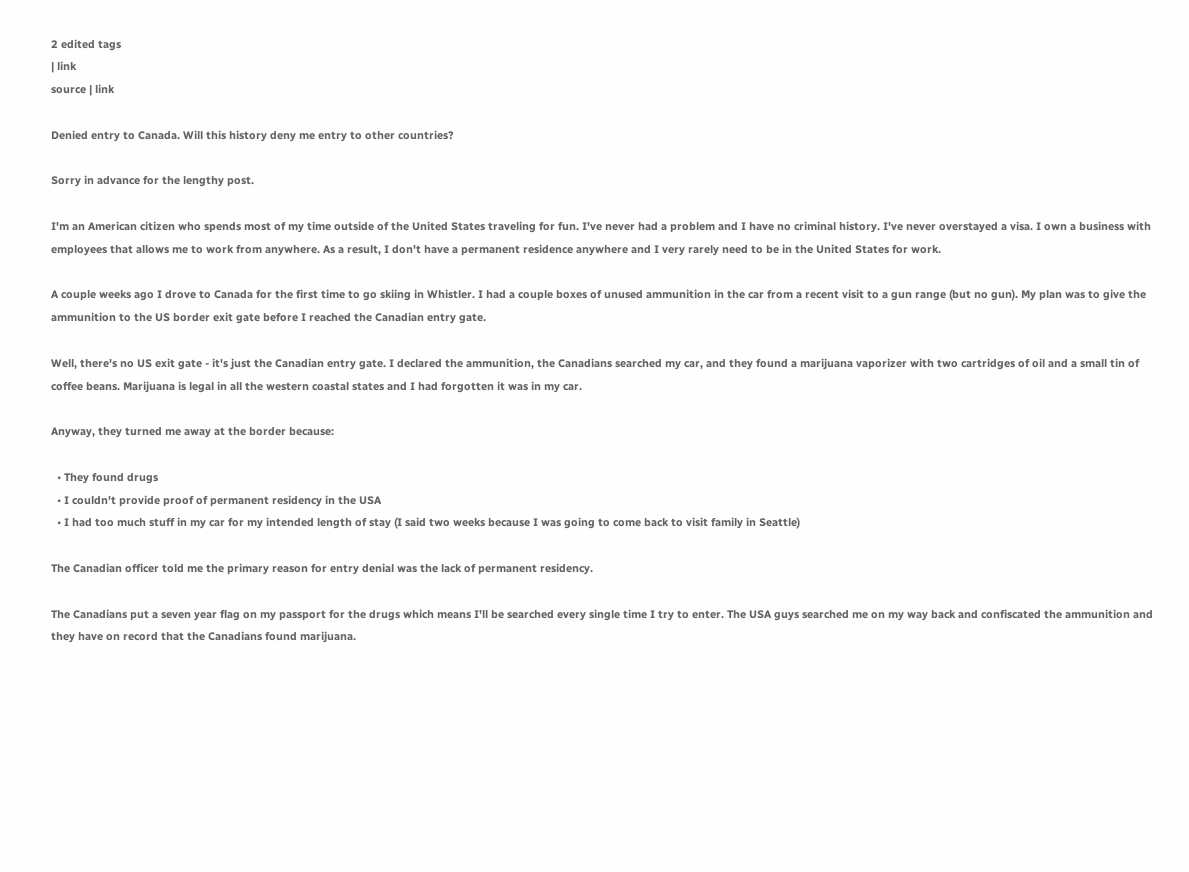2 edited tags
| link
source | link

Denied entry to Canada. Will this history deny me entry to other countries?

Sorry in advance for the lengthy post.

I'm an American citizen who spends most of my time outside of the United States traveling for fun. I've never had a problem and I have no criminal history. I've never overstayed a visa. I own a business with employees that allows me to work from anywhere. As a result, I don't have a permanent residence anywhere and I very rarely need to be in the United States for work.

A couple weeks ago I drove to Canada for the first time to go skiing in Whistler. I had a couple boxes of unused ammunition in the car from a recent visit to a gun range (but no gun). My plan was to give the ammunition to the US border exit gate before I reached the Canadian entry gate.

Well, there's no US exit gate - it's just the Canadian entry gate. I declared the ammunition, the Canadians searched my car, and they found a marijuana vaporizer with two cartridges of oil and a small tin of coffee beans. Marijuana is legal in all the western coastal states and I had forgotten it was in my car.

Anyway, they turned me away at the border because:

  • They found drugs
  • I couldn't provide proof of permanent residency in the USA
  • I had too much stuff in my car for my intended length of stay (I said two weeks because I was going to come back to visit family in Seattle)

The Canadian officer told me the primary reason for entry denial was the lack of permanent residency.

The Canadians put a seven year flag on my passport for the drugs which means I'll be searched every single time I try to enter. The USA guys searched me on my way back and confiscated the ammunition and they have on record that the Canadians found marijuana.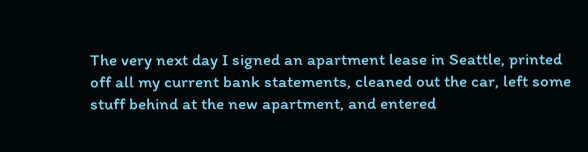The very next day I signed an apartment lease in Seattle, printed off all my current bank statements, cleaned out the car, left some stuff behind at the new apartment, and entered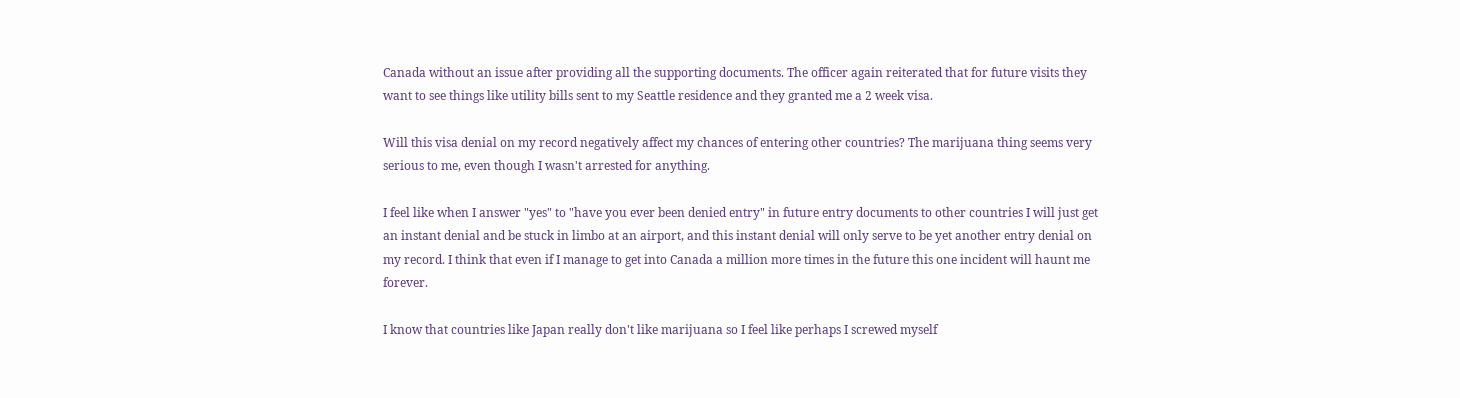Canada without an issue after providing all the supporting documents. The officer again reiterated that for future visits they want to see things like utility bills sent to my Seattle residence and they granted me a 2 week visa.

Will this visa denial on my record negatively affect my chances of entering other countries? The marijuana thing seems very serious to me, even though I wasn't arrested for anything.

I feel like when I answer "yes" to "have you ever been denied entry" in future entry documents to other countries I will just get an instant denial and be stuck in limbo at an airport, and this instant denial will only serve to be yet another entry denial on my record. I think that even if I manage to get into Canada a million more times in the future this one incident will haunt me forever.

I know that countries like Japan really don't like marijuana so I feel like perhaps I screwed myself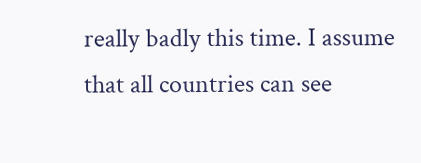really badly this time. I assume that all countries can see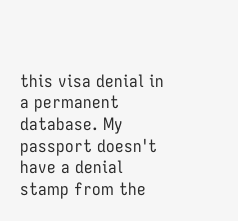this visa denial in a permanent database. My passport doesn't have a denial stamp from the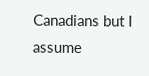Canadians but I assume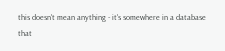this doesn't mean anything - it's somewhere in a database that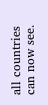all countries can now see.